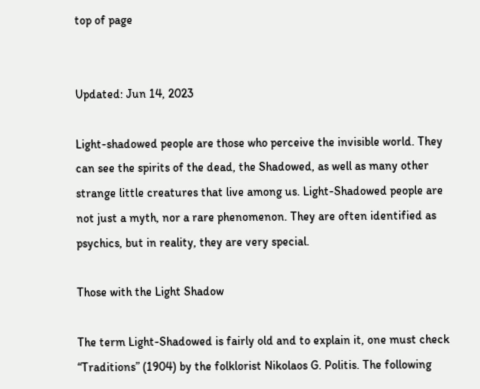top of page


Updated: Jun 14, 2023

Light-shadowed people are those who perceive the invisible world. They can see the spirits of the dead, the Shadowed, as well as many other strange little creatures that live among us. Light-Shadowed people are not just a myth, nor a rare phenomenon. They are often identified as psychics, but in reality, they are very special.

Those with the Light Shadow

The term Light-Shadowed is fairly old and to explain it, one must check “Traditions” (1904) by the folklorist Nikolaos G. Politis. The following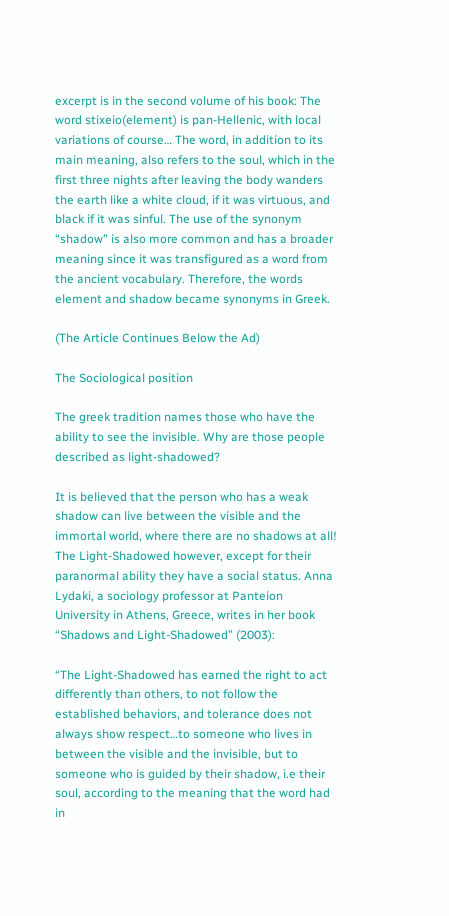excerpt is in the second volume of his book: The word stixeio(element) is pan-Hellenic, with local variations of course… The word, in addition to its main meaning, also refers to the soul, which in the first three nights after leaving the body wanders the earth like a white cloud, if it was virtuous, and black if it was sinful. The use of the synonym “shadow” is also more common and has a broader meaning since it was transfigured as a word from the ancient vocabulary. Therefore, the words element and shadow became synonyms in Greek.

(The Article Continues Below the Ad)

The Sociological position

The greek tradition names those who have the ability to see the invisible. Why are those people described as light-shadowed?

It is believed that the person who has a weak shadow can live between the visible and the immortal world, where there are no shadows at all! The Light-Shadowed however, except for their paranormal ability they have a social status. Anna Lydaki, a sociology professor at Panteion University in Athens, Greece, writes in her book “Shadows and Light-Shadowed” (2003):

“The Light-Shadowed has earned the right to act differently than others, to not follow the established behaviors, and tolerance does not always show respect…to someone who lives in between the visible and the invisible, but to someone who is guided by their shadow, i.e their soul, according to the meaning that the word had in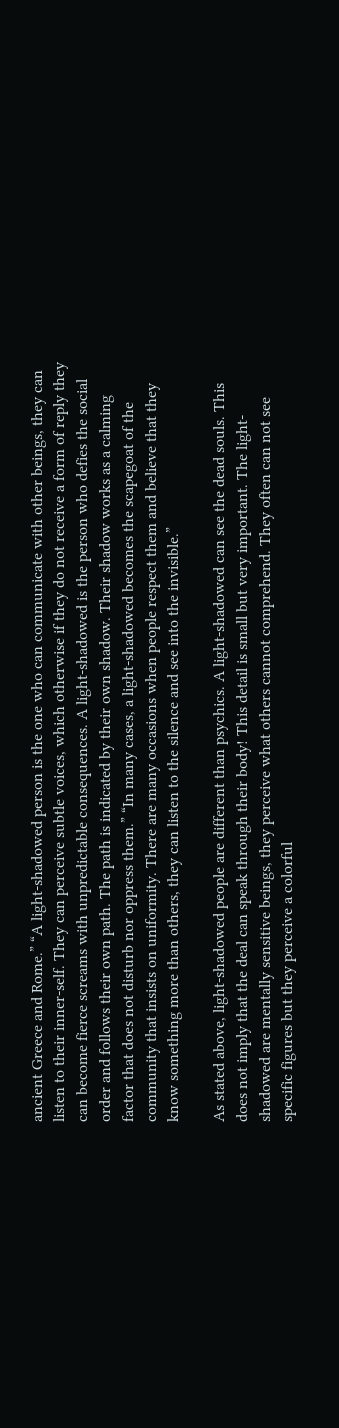ancient Greece and Rome.” “A light-shadowed person is the one who can communicate with other beings, they can listen to their inner-self. They can perceive subtle voices, which otherwise if they do not receive a form of reply they can become fierce screams with unpredictable consequences. A light-shadowed is the person who defies the social order and follows their own path. The path is indicated by their own shadow. Their shadow works as a calming factor that does not disturb nor oppress them.” “In many cases, a light-shadowed becomes the scapegoat of the community that insists on uniformity. There are many occasions when people respect them and believe that they know something more than others, they can listen to the silence and see into the invisible.”

As stated above, light-shadowed people are different than psychics. A light-shadowed can see the dead souls. This does not imply that the deal can speak through their body! This detail is small but very important. The light-shadowed are mentally sensitive beings, they perceive what others cannot comprehend. They often can not see specific figures but they perceive a colorful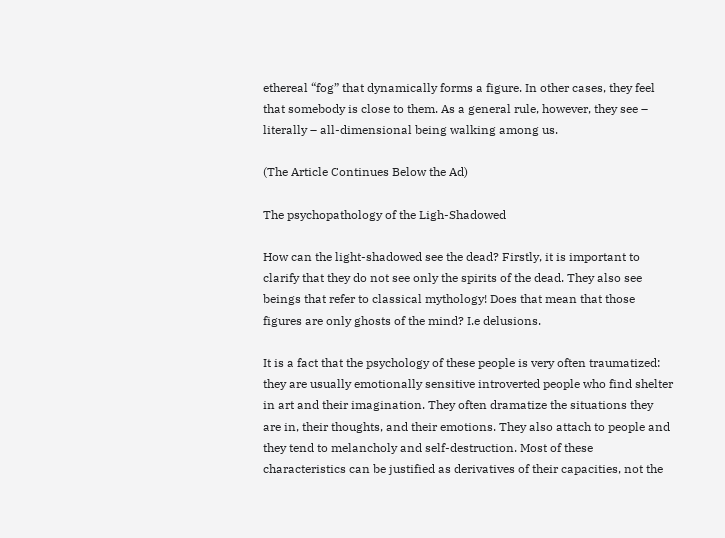ethereal “fog” that dynamically forms a figure. In other cases, they feel that somebody is close to them. As a general rule, however, they see – literally – all-dimensional being walking among us.

(The Article Continues Below the Ad)

The psychopathology of the Ligh-Shadowed

How can the light-shadowed see the dead? Firstly, it is important to clarify that they do not see only the spirits of the dead. They also see beings that refer to classical mythology! Does that mean that those figures are only ghosts of the mind? I.e delusions.

It is a fact that the psychology of these people is very often traumatized: they are usually emotionally sensitive introverted people who find shelter in art and their imagination. They often dramatize the situations they are in, their thoughts, and their emotions. They also attach to people and they tend to melancholy and self-destruction. Most of these characteristics can be justified as derivatives of their capacities, not the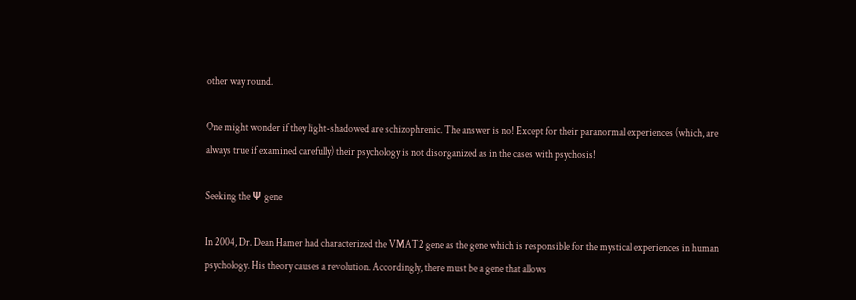other way round.

One might wonder if they light-shadowed are schizophrenic. The answer is no! Except for their paranormal experiences (which, are always true if examined carefully) their psychology is not disorganized as in the cases with psychosis!

Seeking the Ψ gene

In 2004, Dr. Dean Hamer had characterized the VMAT2 gene as the gene which is responsible for the mystical experiences in human psychology. His theory causes a revolution. Accordingly, there must be a gene that allows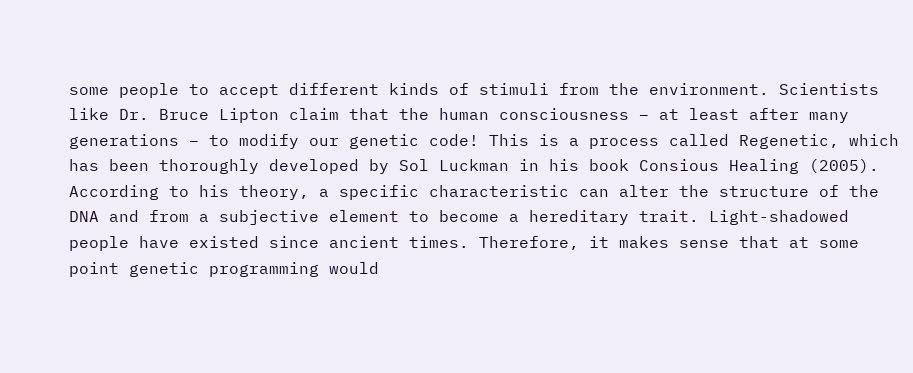some people to accept different kinds of stimuli from the environment. Scientists like Dr. Bruce Lipton claim that the human consciousness – at least after many generations – to modify our genetic code! This is a process called Regenetic, which has been thoroughly developed by Sol Luckman in his book Consious Healing (2005). According to his theory, a specific characteristic can alter the structure of the DNA and from a subjective element to become a hereditary trait. Light-shadowed people have existed since ancient times. Therefore, it makes sense that at some point genetic programming would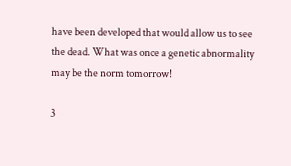have been developed that would allow us to see the dead. What was once a genetic abnormality may be the norm tomorrow!

3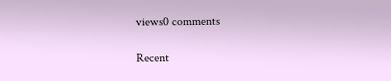views0 comments

Recent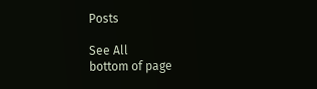Posts

See All
bottom of page